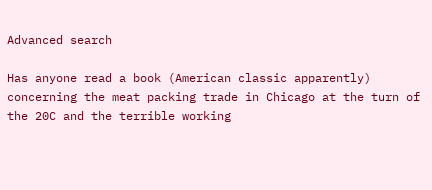Advanced search

Has anyone read a book (American classic apparently) concerning the meat packing trade in Chicago at the turn of the 20C and the terrible working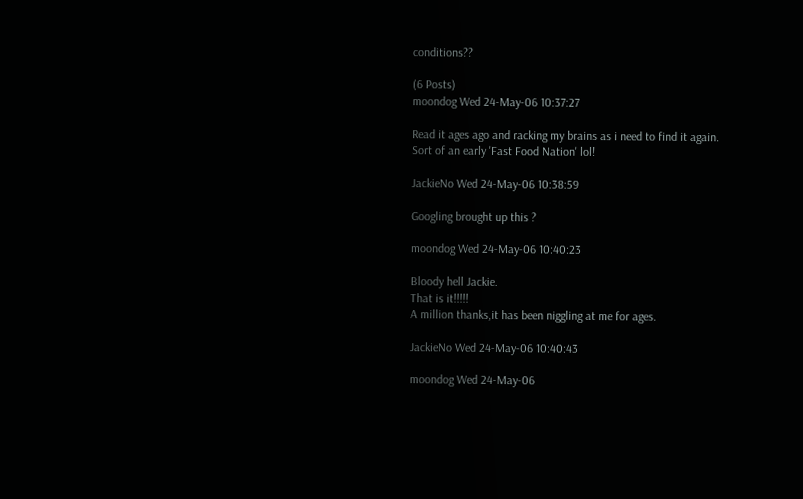conditions??

(6 Posts)
moondog Wed 24-May-06 10:37:27

Read it ages ago and racking my brains as i need to find it again.
Sort of an early 'Fast Food Nation' lol!

JackieNo Wed 24-May-06 10:38:59

Googling brought up this ?

moondog Wed 24-May-06 10:40:23

Bloody hell Jackie.
That is it!!!!!
A million thanks,it has been niggling at me for ages.

JackieNo Wed 24-May-06 10:40:43

moondog Wed 24-May-06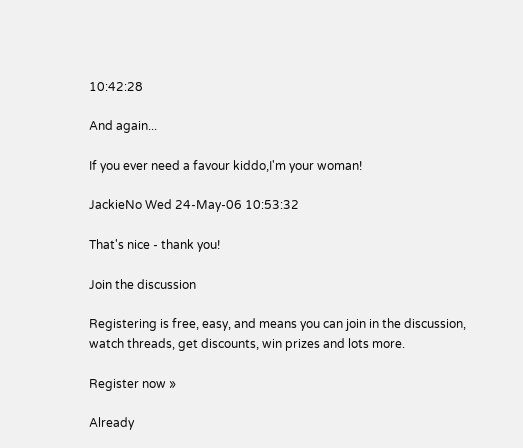10:42:28

And again...

If you ever need a favour kiddo,I'm your woman!

JackieNo Wed 24-May-06 10:53:32

That's nice - thank you!

Join the discussion

Registering is free, easy, and means you can join in the discussion, watch threads, get discounts, win prizes and lots more.

Register now »

Already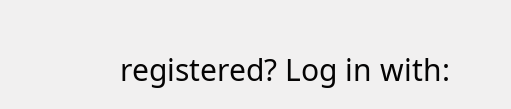registered? Log in with: